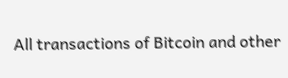All transactions of Bitcoin and other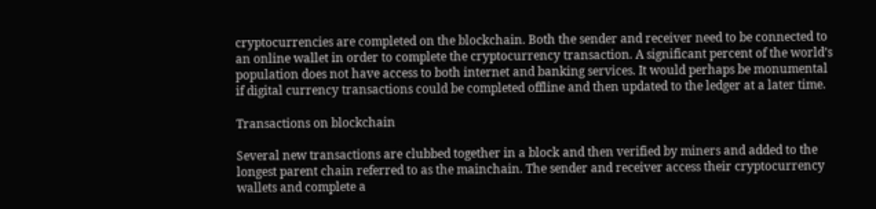cryptocurrencies are completed on the blockchain. Both the sender and receiver need to be connected to an online wallet in order to complete the cryptocurrency transaction. A significant percent of the world’s population does not have access to both internet and banking services. It would perhaps be monumental if digital currency transactions could be completed offline and then updated to the ledger at a later time.

Transactions on blockchain

Several new transactions are clubbed together in a block and then verified by miners and added to the longest parent chain referred to as the mainchain. The sender and receiver access their cryptocurrency wallets and complete a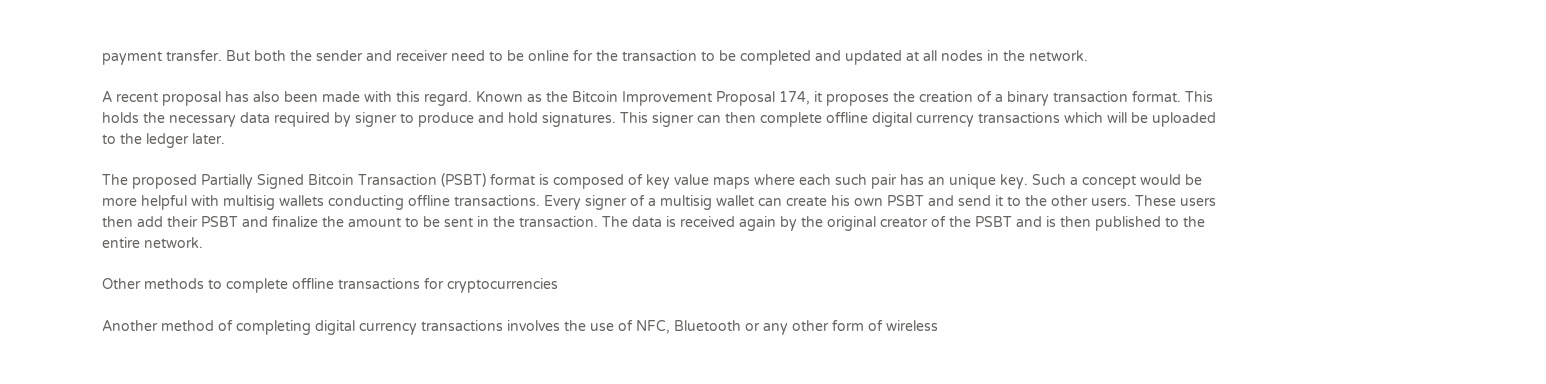payment transfer. But both the sender and receiver need to be online for the transaction to be completed and updated at all nodes in the network.

A recent proposal has also been made with this regard. Known as the Bitcoin Improvement Proposal 174, it proposes the creation of a binary transaction format. This holds the necessary data required by signer to produce and hold signatures. This signer can then complete offline digital currency transactions which will be uploaded to the ledger later.

The proposed Partially Signed Bitcoin Transaction (PSBT) format is composed of key value maps where each such pair has an unique key. Such a concept would be more helpful with multisig wallets conducting offline transactions. Every signer of a multisig wallet can create his own PSBT and send it to the other users. These users then add their PSBT and finalize the amount to be sent in the transaction. The data is received again by the original creator of the PSBT and is then published to the entire network.

Other methods to complete offline transactions for cryptocurrencies

Another method of completing digital currency transactions involves the use of NFC, Bluetooth or any other form of wireless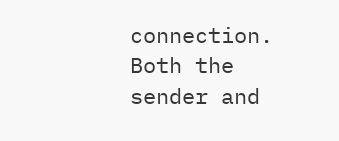connection. Both the sender and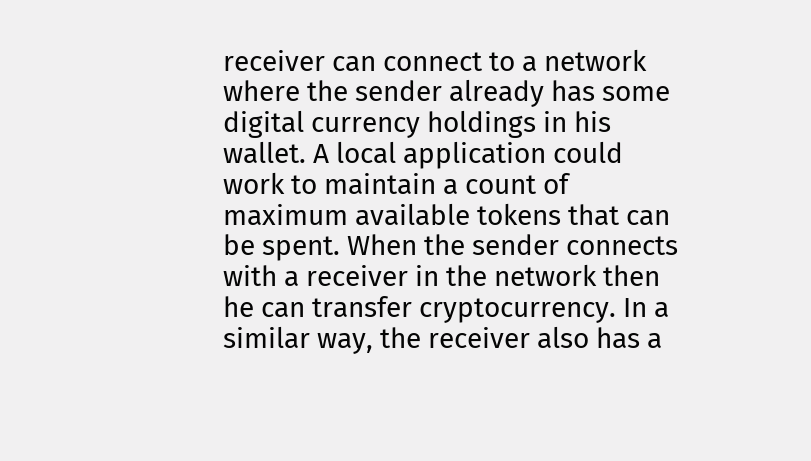receiver can connect to a network where the sender already has some digital currency holdings in his wallet. A local application could work to maintain a count of maximum available tokens that can be spent. When the sender connects with a receiver in the network then he can transfer cryptocurrency. In a similar way, the receiver also has a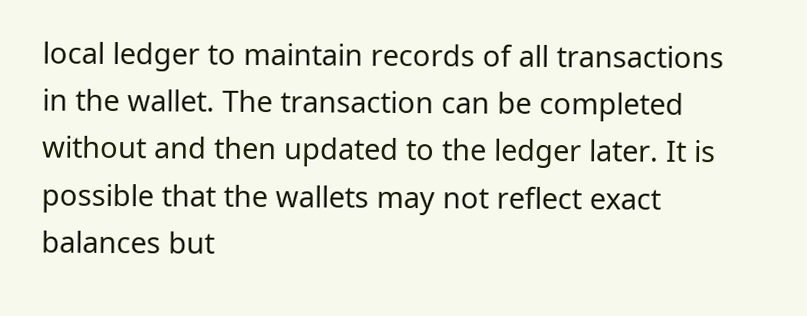local ledger to maintain records of all transactions in the wallet. The transaction can be completed without and then updated to the ledger later. It is possible that the wallets may not reflect exact balances but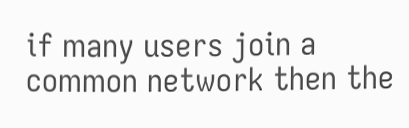if many users join a common network then the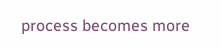process becomes more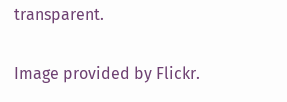transparent.

Image provided by Flickr.